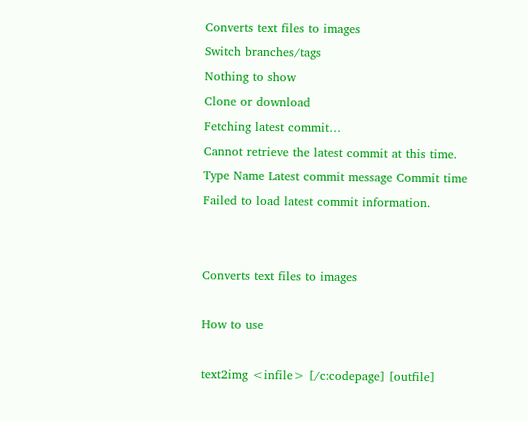Converts text files to images
Switch branches/tags
Nothing to show
Clone or download
Fetching latest commit…
Cannot retrieve the latest commit at this time.
Type Name Latest commit message Commit time
Failed to load latest commit information.


Converts text files to images

How to use

text2img <infile> [/c:codepage] [outfile]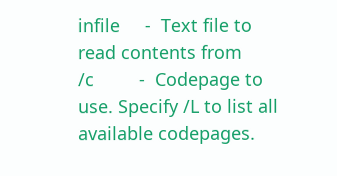infile     -  Text file to read contents from
/c         -  Codepage to use. Specify /L to list all available codepages.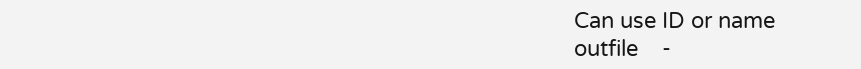Can use ID or name
outfile    -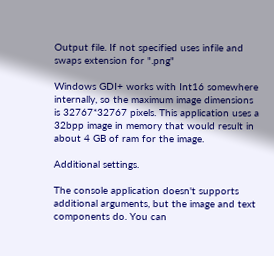Output file. If not specified uses infile and swaps extension for ".png"

Windows GDI+ works with Int16 somewhere internally, so the maximum image dimensions is 32767*32767 pixels. This application uses a 32bpp image in memory that would result in about 4 GB of ram for the image.

Additional settings.

The console application doesn't supports additional arguments, but the image and text components do. You can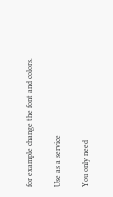for example change the font and colors.

Use as a service

You only need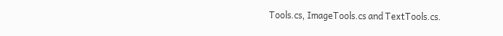Tools.cs, ImageTools.cs and TextTools.cs.